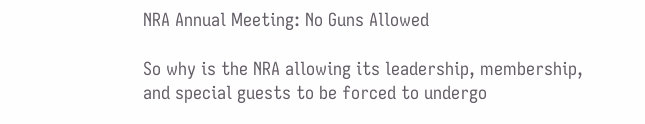NRA Annual Meeting: No Guns Allowed

So why is the NRA allowing its leadership, membership, and special guests to be forced to undergo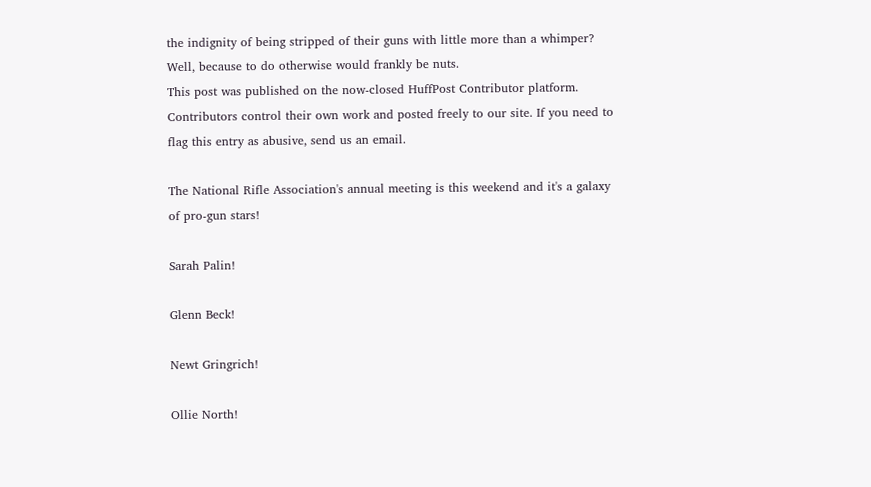the indignity of being stripped of their guns with little more than a whimper? Well, because to do otherwise would frankly be nuts.
This post was published on the now-closed HuffPost Contributor platform. Contributors control their own work and posted freely to our site. If you need to flag this entry as abusive, send us an email.

The National Rifle Association's annual meeting is this weekend and it's a galaxy of pro-gun stars!

Sarah Palin!

Glenn Beck!

Newt Gringrich!

Ollie North!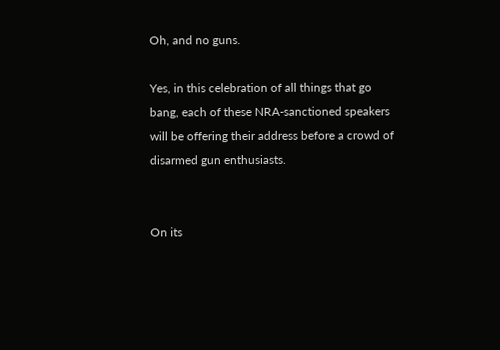Oh, and no guns.

Yes, in this celebration of all things that go bang, each of these NRA-sanctioned speakers will be offering their address before a crowd of disarmed gun enthusiasts.


On its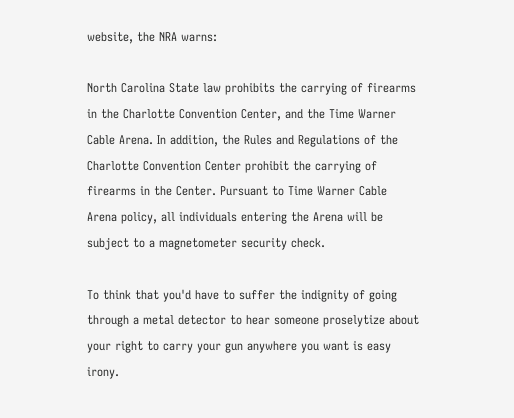website, the NRA warns:

North Carolina State law prohibits the carrying of firearms in the Charlotte Convention Center, and the Time Warner Cable Arena. In addition, the Rules and Regulations of the Charlotte Convention Center prohibit the carrying of firearms in the Center. Pursuant to Time Warner Cable Arena policy, all individuals entering the Arena will be subject to a magnetometer security check.

To think that you'd have to suffer the indignity of going through a metal detector to hear someone proselytize about your right to carry your gun anywhere you want is easy irony.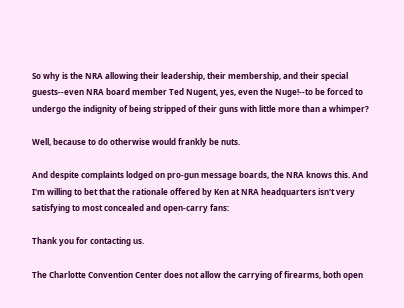So why is the NRA allowing their leadership, their membership, and their special guests--even NRA board member Ted Nugent, yes, even the Nuge!--to be forced to undergo the indignity of being stripped of their guns with little more than a whimper?

Well, because to do otherwise would frankly be nuts.

And despite complaints lodged on pro-gun message boards, the NRA knows this. And I'm willing to bet that the rationale offered by Ken at NRA headquarters isn't very satisfying to most concealed and open-carry fans:

Thank you for contacting us.

The Charlotte Convention Center does not allow the carrying of firearms, both open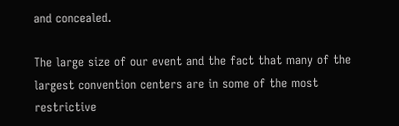and concealed.

The large size of our event and the fact that many of the largest convention centers are in some of the most restrictive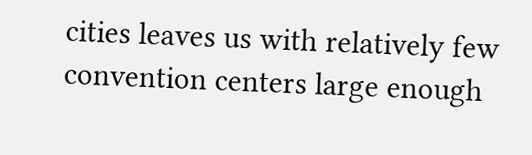cities leaves us with relatively few convention centers large enough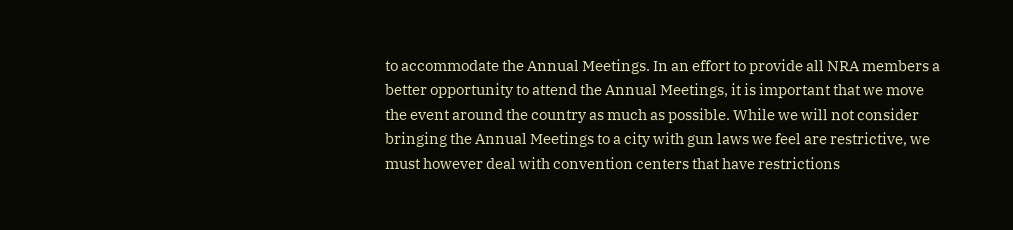to accommodate the Annual Meetings. In an effort to provide all NRA members a better opportunity to attend the Annual Meetings, it is important that we move the event around the country as much as possible. While we will not consider bringing the Annual Meetings to a city with gun laws we feel are restrictive, we must however deal with convention centers that have restrictions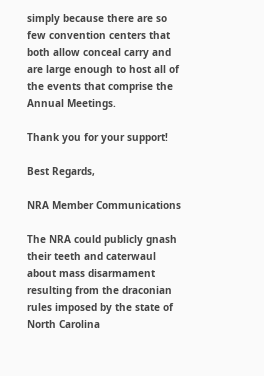simply because there are so few convention centers that both allow conceal carry and are large enough to host all of the events that comprise the Annual Meetings.

Thank you for your support!

Best Regards,

NRA Member Communications

The NRA could publicly gnash their teeth and caterwaul about mass disarmament resulting from the draconian rules imposed by the state of North Carolina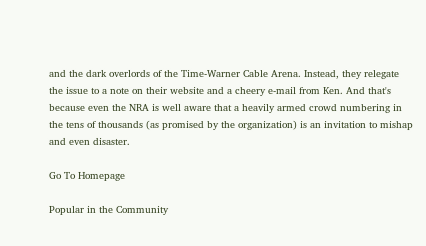and the dark overlords of the Time-Warner Cable Arena. Instead, they relegate the issue to a note on their website and a cheery e-mail from Ken. And that's because even the NRA is well aware that a heavily armed crowd numbering in the tens of thousands (as promised by the organization) is an invitation to mishap and even disaster.

Go To Homepage

Popular in the Community